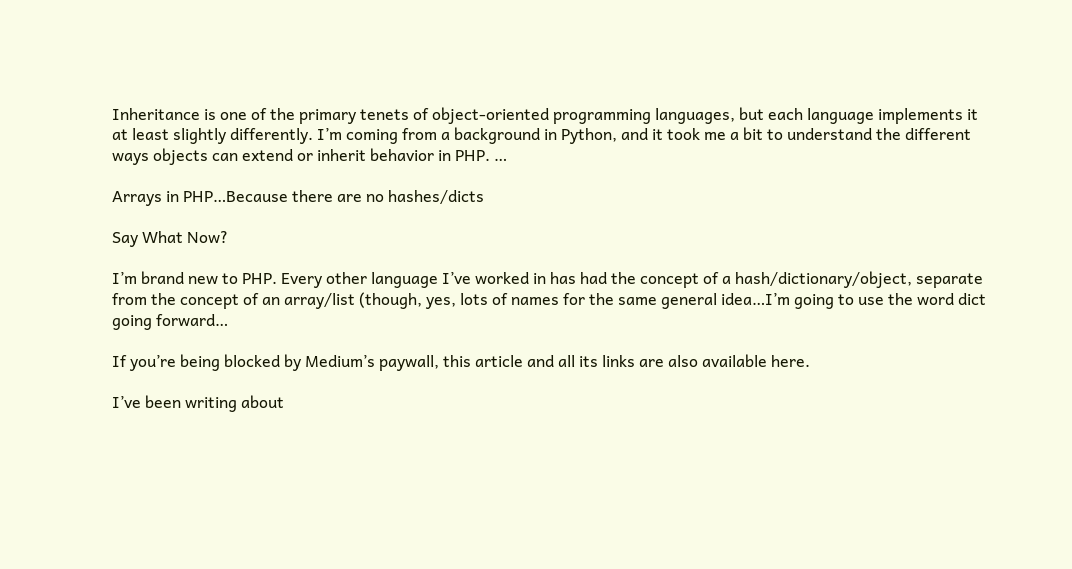Inheritance is one of the primary tenets of object-oriented programming languages, but each language implements it at least slightly differently. I’m coming from a background in Python, and it took me a bit to understand the different ways objects can extend or inherit behavior in PHP. …

Arrays in PHP…Because there are no hashes/dicts

Say What Now?

I’m brand new to PHP. Every other language I’ve worked in has had the concept of a hash/dictionary/object, separate from the concept of an array/list (though, yes, lots of names for the same general idea…I’m going to use the word dict going forward…

If you’re being blocked by Medium’s paywall, this article and all its links are also available here.

I’ve been writing about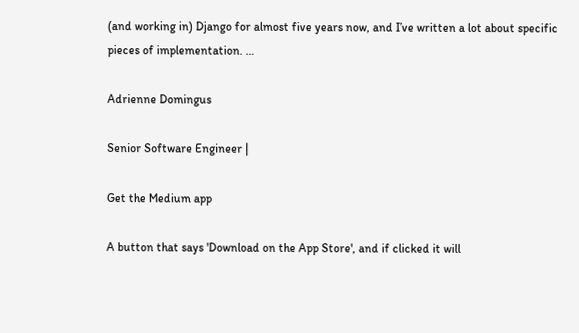(and working in) Django for almost five years now, and I’ve written a lot about specific pieces of implementation. …

Adrienne Domingus

Senior Software Engineer |

Get the Medium app

A button that says 'Download on the App Store', and if clicked it will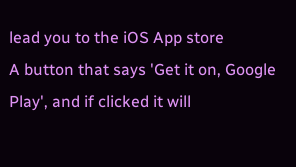lead you to the iOS App store
A button that says 'Get it on, Google Play', and if clicked it will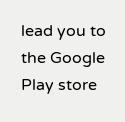lead you to the Google Play store